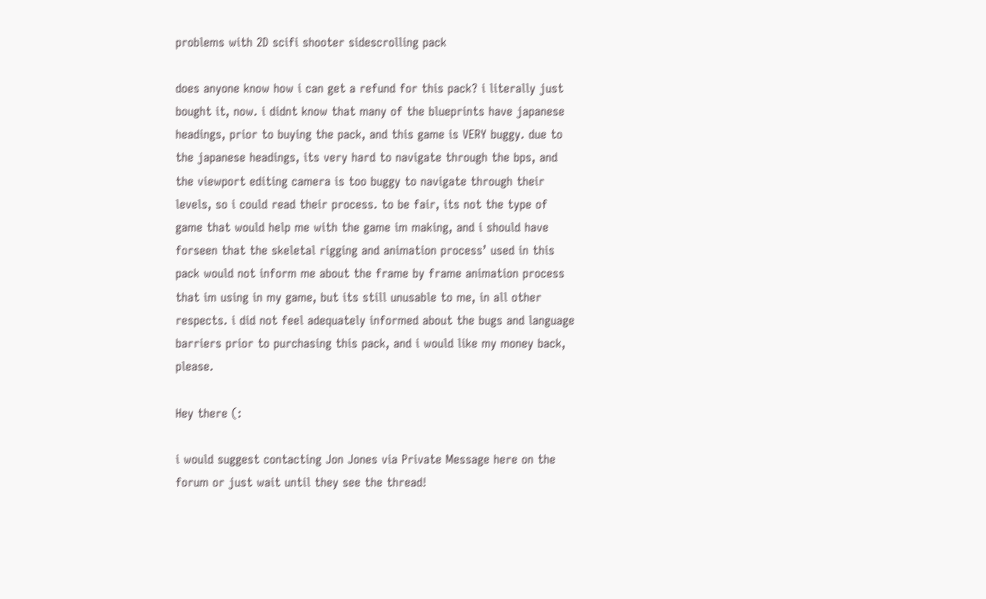problems with 2D scifi shooter sidescrolling pack

does anyone know how i can get a refund for this pack? i literally just bought it, now. i didnt know that many of the blueprints have japanese headings, prior to buying the pack, and this game is VERY buggy. due to the japanese headings, its very hard to navigate through the bps, and the viewport editing camera is too buggy to navigate through their levels, so i could read their process. to be fair, its not the type of game that would help me with the game im making, and i should have forseen that the skeletal rigging and animation process’ used in this pack would not inform me about the frame by frame animation process that im using in my game, but its still unusable to me, in all other respects. i did not feel adequately informed about the bugs and language barriers prior to purchasing this pack, and i would like my money back, please.

Hey there (:

i would suggest contacting Jon Jones via Private Message here on the forum or just wait until they see the thread!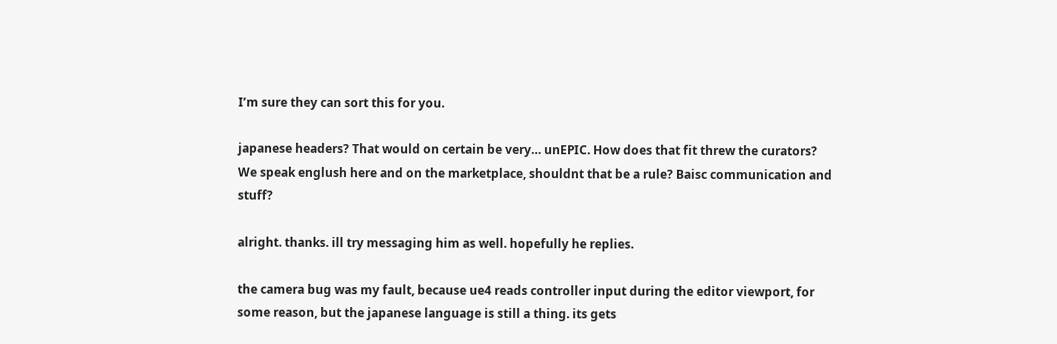I’m sure they can sort this for you.

japanese headers? That would on certain be very… unEPIC. How does that fit threw the curators? We speak englush here and on the marketplace, shouldnt that be a rule? Baisc communication and stuff?

alright. thanks. ill try messaging him as well. hopefully he replies.

the camera bug was my fault, because ue4 reads controller input during the editor viewport, for some reason, but the japanese language is still a thing. its gets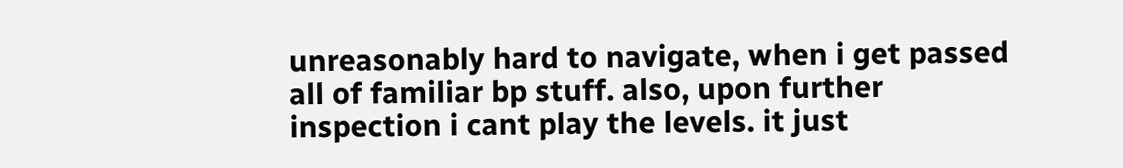unreasonably hard to navigate, when i get passed all of familiar bp stuff. also, upon further inspection i cant play the levels. it just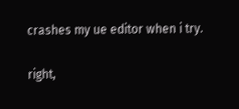crashes my ue editor when i try.

right,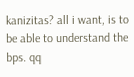kanizitas? all i want, is to be able to understand the bps. qq